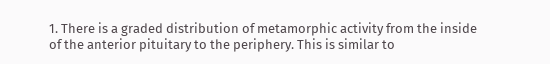1. There is a graded distribution of metamorphic activity from the inside of the anterior pituitary to the periphery. This is similar to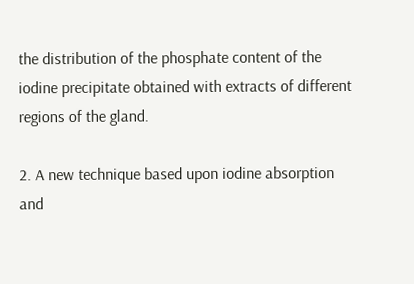the distribution of the phosphate content of the iodine precipitate obtained with extracts of different regions of the gland.

2. A new technique based upon iodine absorption and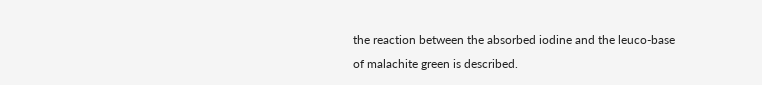the reaction between the absorbed iodine and the leuco-base of malachite green is described.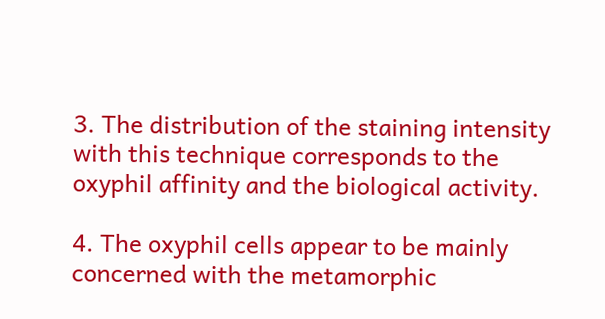3. The distribution of the staining intensity with this technique corresponds to the oxyphil affinity and the biological activity.

4. The oxyphil cells appear to be mainly concerned with the metamorphic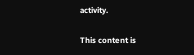activity.

This content is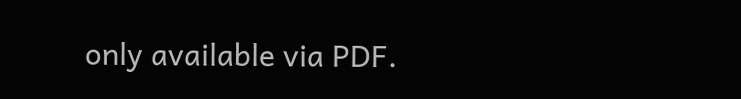only available via PDF.